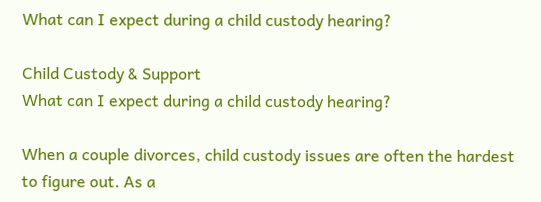What can I expect during a child custody hearing?

Child Custody & Support
What can I expect during a child custody hearing?

When a couple divorces, child custody issues are often the hardest to figure out. As a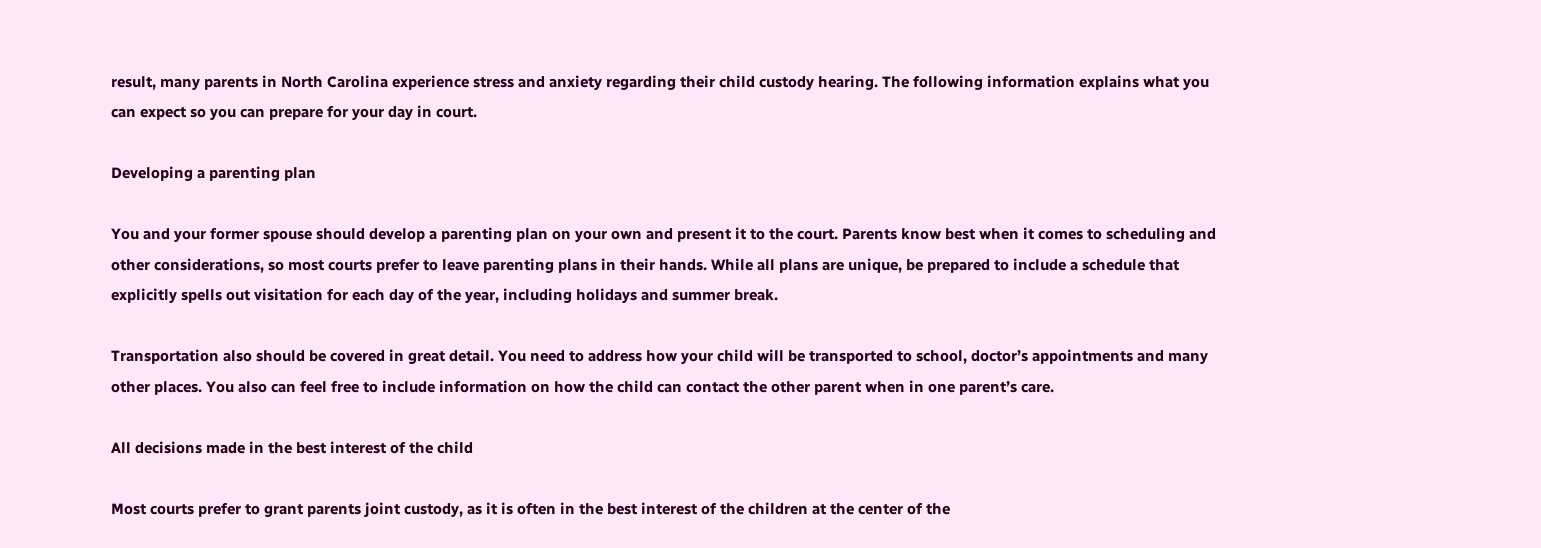result, many parents in North Carolina experience stress and anxiety regarding their child custody hearing. The following information explains what you can expect so you can prepare for your day in court.

Developing a parenting plan

You and your former spouse should develop a parenting plan on your own and present it to the court. Parents know best when it comes to scheduling and other considerations, so most courts prefer to leave parenting plans in their hands. While all plans are unique, be prepared to include a schedule that explicitly spells out visitation for each day of the year, including holidays and summer break.

Transportation also should be covered in great detail. You need to address how your child will be transported to school, doctor’s appointments and many other places. You also can feel free to include information on how the child can contact the other parent when in one parent’s care.

All decisions made in the best interest of the child

Most courts prefer to grant parents joint custody, as it is often in the best interest of the children at the center of the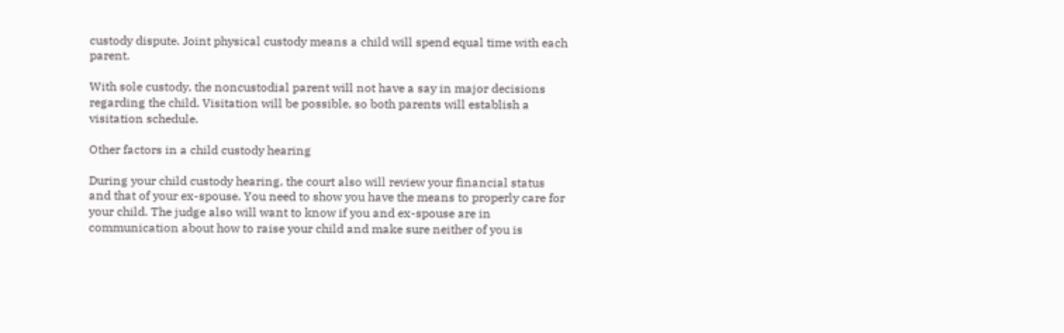custody dispute. Joint physical custody means a child will spend equal time with each parent.

With sole custody, the noncustodial parent will not have a say in major decisions regarding the child. Visitation will be possible, so both parents will establish a visitation schedule.

Other factors in a child custody hearing

During your child custody hearing, the court also will review your financial status and that of your ex-spouse. You need to show you have the means to properly care for your child. The judge also will want to know if you and ex-spouse are in communication about how to raise your child and make sure neither of you is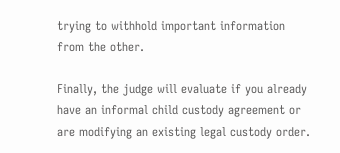trying to withhold important information from the other.

Finally, the judge will evaluate if you already have an informal child custody agreement or are modifying an existing legal custody order.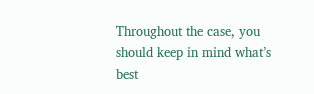Throughout the case, you should keep in mind what’s best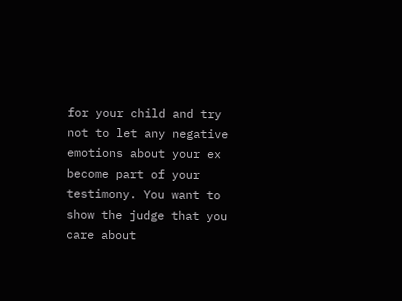for your child and try not to let any negative emotions about your ex become part of your testimony. You want to show the judge that you care about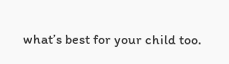what’s best for your child too.